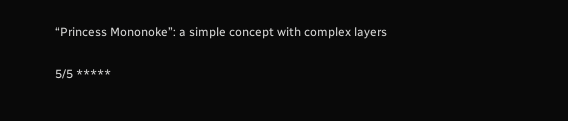“Princess Mononoke”: a simple concept with complex layers

5/5 *****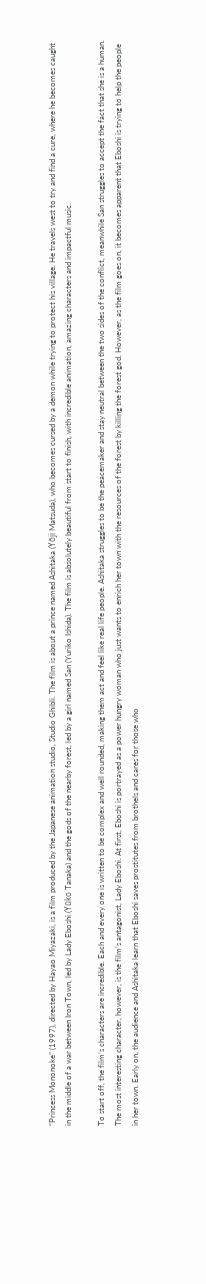“Princess Mononoke” (1997), directed by Hayao Miyazaki, is a film produced by the Japanese animation studio, Studio Ghibli. The film is about a prince named Ashitaka (Yōji Matsuda), who becomes cursed by a demon while trying to protect his village. He travels west to try and find a cure, where he becomes caught in the middle of a war between Iron Town, led by Lady Eboshi (Yūko Tanaka) and the gods of the nearby forest, led by a girl named San (Yuriko Ishida). The film is absolutely beautiful from start to finish, with incredible animation, amazing characters and impactful music.

To start off, the film’s characters are incredible. Each and every one is written to be complex and well rounded, making them act and feel like real life people. Ashitaka struggles to be the peacemaker and stay neutral between the two sides of the conflict, meanwhile San struggles to accept the fact that she is a human. The most interesting character, however, is the film’s antagonist, Lady Eboshi. At first, Eboshi is portrayed as a power hungry woman who just wants to enrich her town with the resources of the forest by killing the forest god. However, as the film goes on, it becomes apparent that Eboshi is trying to help the people in her town. Early on, the audience and Ashitaka learn that Eboshi saves prostitutes from brothels and cares for those who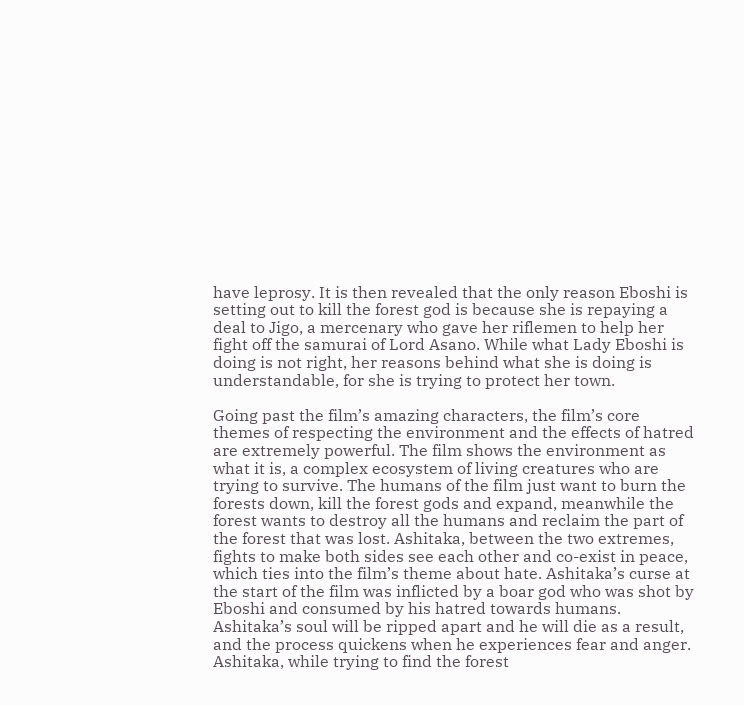have leprosy. It is then revealed that the only reason Eboshi is setting out to kill the forest god is because she is repaying a deal to Jigo, a mercenary who gave her riflemen to help her fight off the samurai of Lord Asano. While what Lady Eboshi is doing is not right, her reasons behind what she is doing is understandable, for she is trying to protect her town.

Going past the film’s amazing characters, the film’s core themes of respecting the environment and the effects of hatred are extremely powerful. The film shows the environment as what it is, a complex ecosystem of living creatures who are trying to survive. The humans of the film just want to burn the forests down, kill the forest gods and expand, meanwhile the forest wants to destroy all the humans and reclaim the part of the forest that was lost. Ashitaka, between the two extremes, fights to make both sides see each other and co-exist in peace, which ties into the film’s theme about hate. Ashitaka’s curse at the start of the film was inflicted by a boar god who was shot by Eboshi and consumed by his hatred towards humans. Ashitaka’s soul will be ripped apart and he will die as a result, and the process quickens when he experiences fear and anger. Ashitaka, while trying to find the forest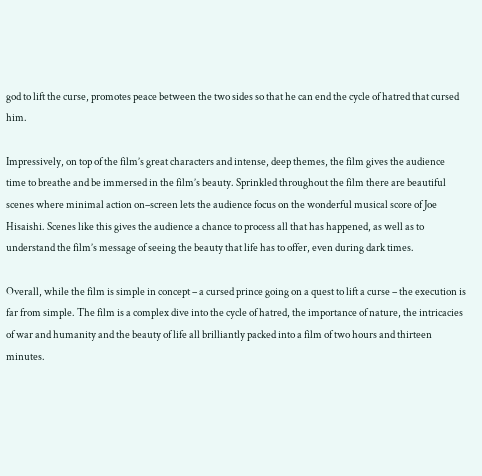god to lift the curse, promotes peace between the two sides so that he can end the cycle of hatred that cursed him.

Impressively, on top of the film’s great characters and intense, deep themes, the film gives the audience time to breathe and be immersed in the film’s beauty. Sprinkled throughout the film there are beautiful scenes where minimal action on–screen lets the audience focus on the wonderful musical score of Joe Hisaishi. Scenes like this gives the audience a chance to process all that has happened, as well as to understand the film’s message of seeing the beauty that life has to offer, even during dark times.

Overall, while the film is simple in concept – a cursed prince going on a quest to lift a curse – the execution is far from simple. The film is a complex dive into the cycle of hatred, the importance of nature, the intricacies of war and humanity and the beauty of life all brilliantly packed into a film of two hours and thirteen minutes.